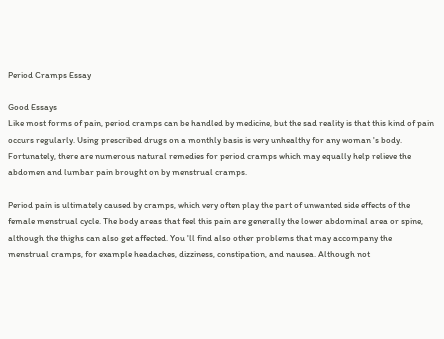Period Cramps Essay

Good Essays
Like most forms of pain, period cramps can be handled by medicine, but the sad reality is that this kind of pain occurs regularly. Using prescribed drugs on a monthly basis is very unhealthy for any woman 's body. Fortunately, there are numerous natural remedies for period cramps which may equally help relieve the abdomen and lumbar pain brought on by menstrual cramps.

Period pain is ultimately caused by cramps, which very often play the part of unwanted side effects of the female menstrual cycle. The body areas that feel this pain are generally the lower abdominal area or spine, although the thighs can also get affected. You 'll find also other problems that may accompany the menstrual cramps, for example headaches, dizziness, constipation, and nausea. Although not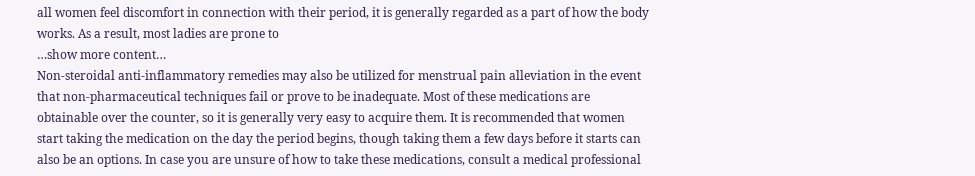all women feel discomfort in connection with their period, it is generally regarded as a part of how the body works. As a result, most ladies are prone to
…show more content…
Non-steroidal anti-inflammatory remedies may also be utilized for menstrual pain alleviation in the event that non-pharmaceutical techniques fail or prove to be inadequate. Most of these medications are obtainable over the counter, so it is generally very easy to acquire them. It is recommended that women start taking the medication on the day the period begins, though taking them a few days before it starts can also be an options. In case you are unsure of how to take these medications, consult a medical professional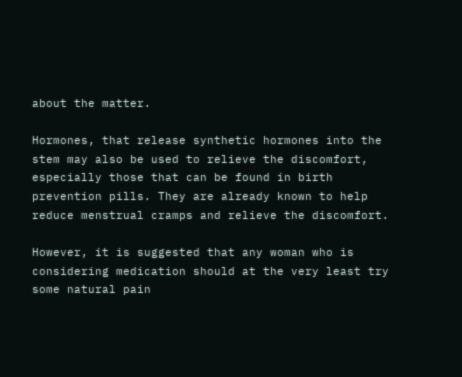about the matter.

Hormones, that release synthetic hormones into the stem may also be used to relieve the discomfort, especially those that can be found in birth prevention pills. They are already known to help reduce menstrual cramps and relieve the discomfort.

However, it is suggested that any woman who is considering medication should at the very least try some natural pain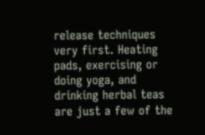release techniques very first. Heating pads, exercising or doing yoga, and drinking herbal teas are just a few of the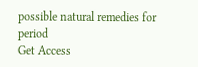possible natural remedies for period
Get Access